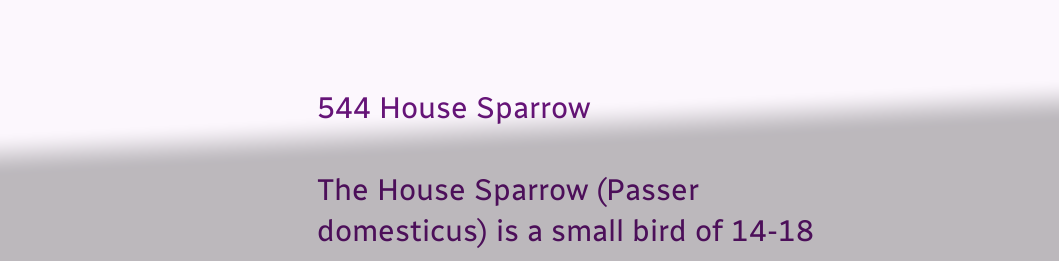544 House Sparrow

The House Sparrow (Passer domesticus) is a small bird of 14-18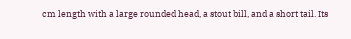cm length with a large rounded head, a stout bill, and a short tail. Its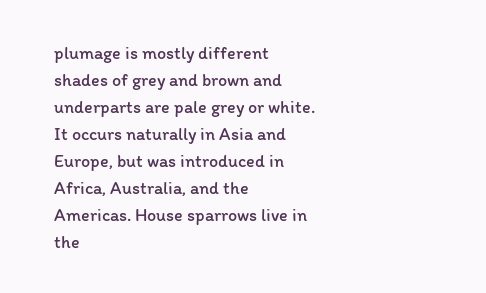plumage is mostly different shades of grey and brown and underparts are pale grey or white. It occurs naturally in Asia and Europe, but was introduced in Africa, Australia, and the Americas. House sparrows live in the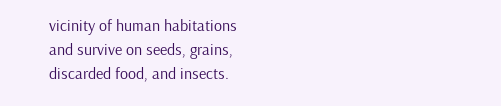vicinity of human habitations and survive on seeds, grains, discarded food, and insects.